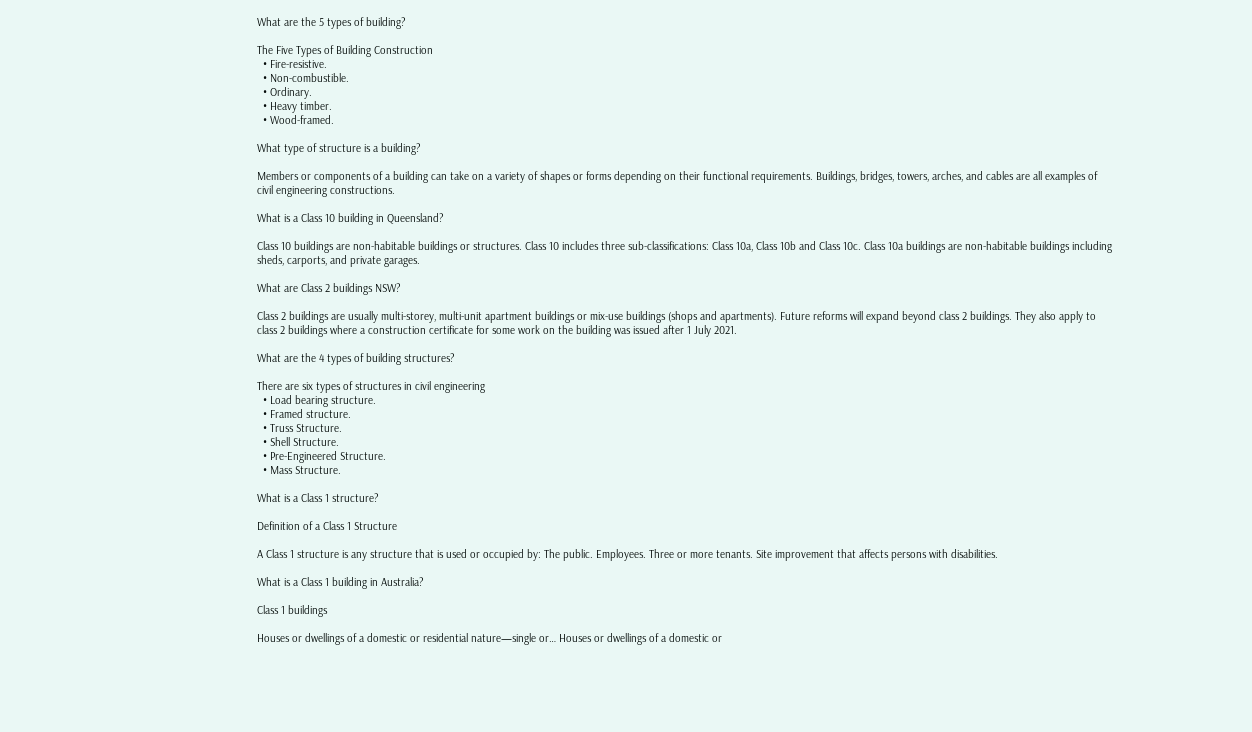What are the 5 types of building?

The Five Types of Building Construction
  • Fire-resistive.
  • Non-combustible.
  • Ordinary.
  • Heavy timber.
  • Wood-framed.

What type of structure is a building?

Members or components of a building can take on a variety of shapes or forms depending on their functional requirements. Buildings, bridges, towers, arches, and cables are all examples of civil engineering constructions.

What is a Class 10 building in Queensland?

Class 10 buildings are non-habitable buildings or structures. Class 10 includes three sub-classifications: Class 10a, Class 10b and Class 10c. Class 10a buildings are non-habitable buildings including sheds, carports, and private garages.

What are Class 2 buildings NSW?

Class 2 buildings are usually multi-storey, multi-unit apartment buildings or mix-use buildings (shops and apartments). Future reforms will expand beyond class 2 buildings. They also apply to class 2 buildings where a construction certificate for some work on the building was issued after 1 July 2021.

What are the 4 types of building structures?

There are six types of structures in civil engineering
  • Load bearing structure.
  • Framed structure.
  • Truss Structure.
  • Shell Structure.
  • Pre-Engineered Structure.
  • Mass Structure.

What is a Class 1 structure?

Definition of a Class 1 Structure

A Class 1 structure is any structure that is used or occupied by: The public. Employees. Three or more tenants. Site improvement that affects persons with disabilities.

What is a Class 1 building in Australia?

Class 1 buildings

Houses or dwellings of a domestic or residential nature—single or… Houses or dwellings of a domestic or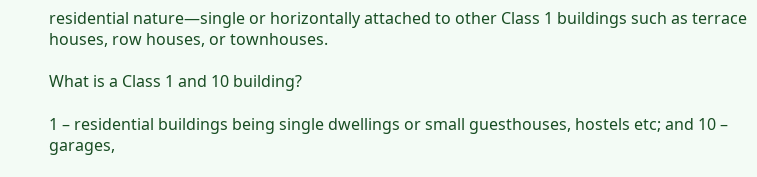residential nature—single or horizontally attached to other Class 1 buildings such as terrace houses, row houses, or townhouses.

What is a Class 1 and 10 building?

1 – residential buildings being single dwellings or small guesthouses, hostels etc; and 10 – garages,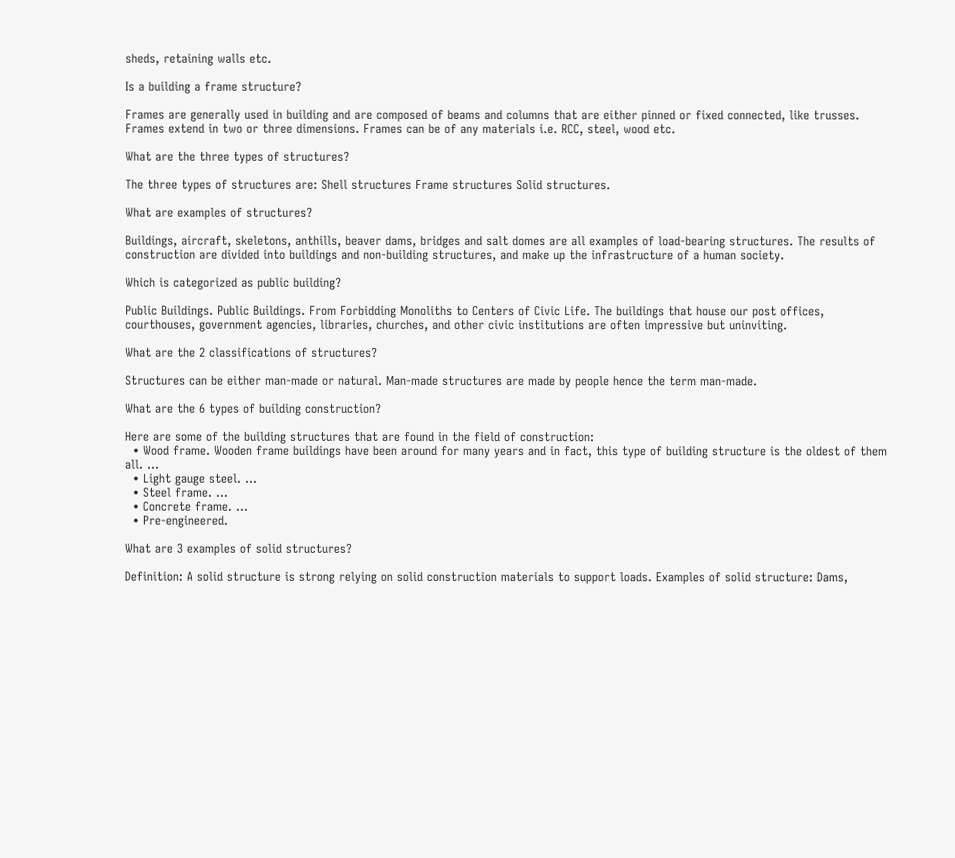sheds, retaining walls etc.

Is a building a frame structure?

Frames are generally used in building and are composed of beams and columns that are either pinned or fixed connected, like trusses. Frames extend in two or three dimensions. Frames can be of any materials i.e. RCC, steel, wood etc.

What are the three types of structures?

The three types of structures are: Shell structures Frame structures Solid structures.

What are examples of structures?

Buildings, aircraft, skeletons, anthills, beaver dams, bridges and salt domes are all examples of load-bearing structures. The results of construction are divided into buildings and non-building structures, and make up the infrastructure of a human society.

Which is categorized as public building?

Public Buildings. Public Buildings. From Forbidding Monoliths to Centers of Civic Life. The buildings that house our post offices, courthouses, government agencies, libraries, churches, and other civic institutions are often impressive but uninviting.

What are the 2 classifications of structures?

Structures can be either man-made or natural. Man-made structures are made by people hence the term man-made.

What are the 6 types of building construction?

Here are some of the building structures that are found in the field of construction:
  • Wood frame. Wooden frame buildings have been around for many years and in fact, this type of building structure is the oldest of them all. …
  • Light gauge steel. …
  • Steel frame. …
  • Concrete frame. …
  • Pre-engineered.

What are 3 examples of solid structures?

Definition: A solid structure is strong relying on solid construction materials to support loads. Examples of solid structure: Dams,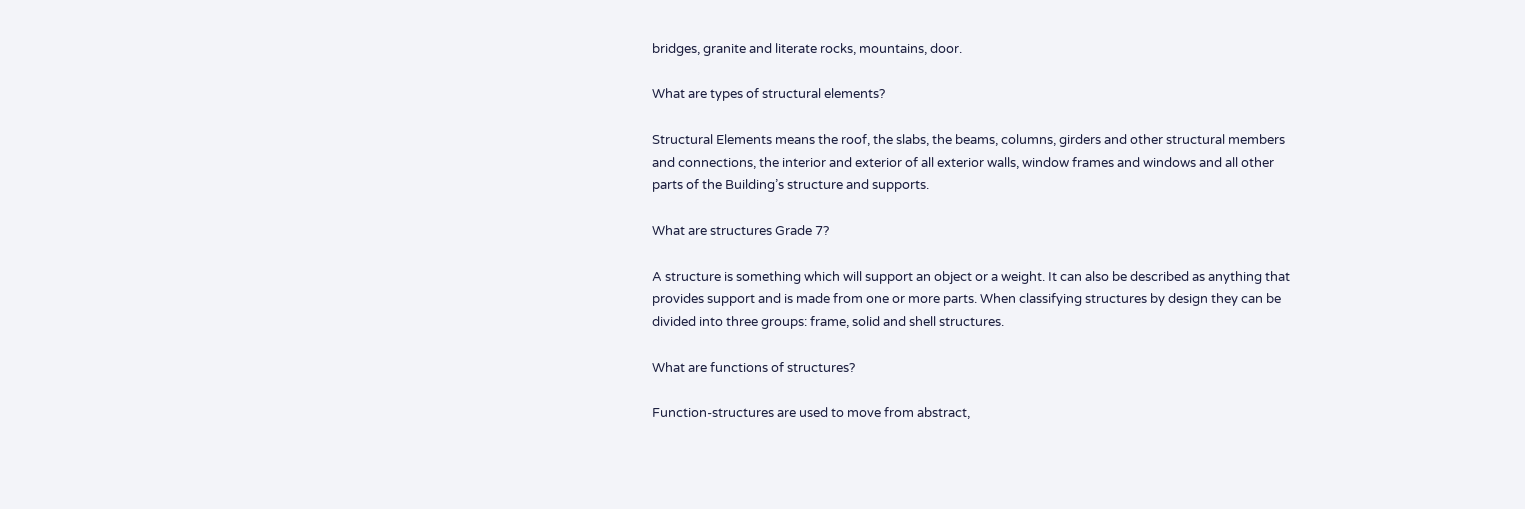bridges, granite and literate rocks, mountains, door.

What are types of structural elements?

Structural Elements means the roof, the slabs, the beams, columns, girders and other structural members and connections, the interior and exterior of all exterior walls, window frames and windows and all other parts of the Building’s structure and supports.

What are structures Grade 7?

A structure is something which will support an object or a weight. It can also be described as anything that provides support and is made from one or more parts. When classifying structures by design they can be divided into three groups: frame, solid and shell structures.

What are functions of structures?

Function-structures are used to move from abstract,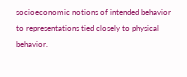socioeconomic notions of intended behavior to representations tied closely to physical behavior.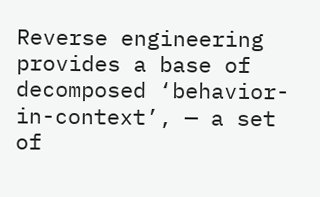Reverse engineering provides a base of decomposed ‘behavior-in-context’, — a set of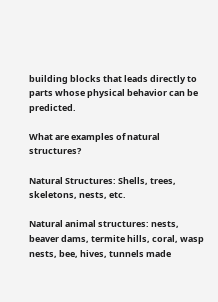building blocks that leads directly to parts whose physical behavior can be predicted.

What are examples of natural structures?

Natural Structures: Shells, trees, skeletons, nests, etc.

Natural animal structures: nests, beaver dams, termite hills, coral, wasp nests, bee, hives, tunnels made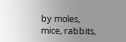by moles, mice, rabbits,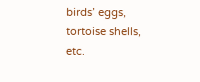birds’ eggs, tortoise shells, etc.